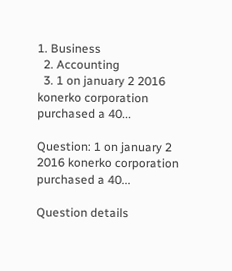1. Business
  2. Accounting
  3. 1 on january 2 2016 konerko corporation purchased a 40...

Question: 1 on january 2 2016 konerko corporation purchased a 40...

Question details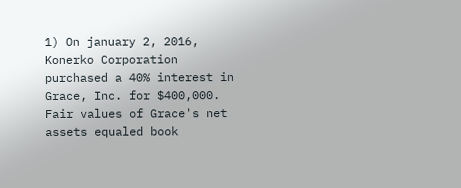1) On january 2, 2016, Konerko Corporation purchased a 40% interest in Grace, Inc. for $400,000. Fair values of Grace's net assets equaled book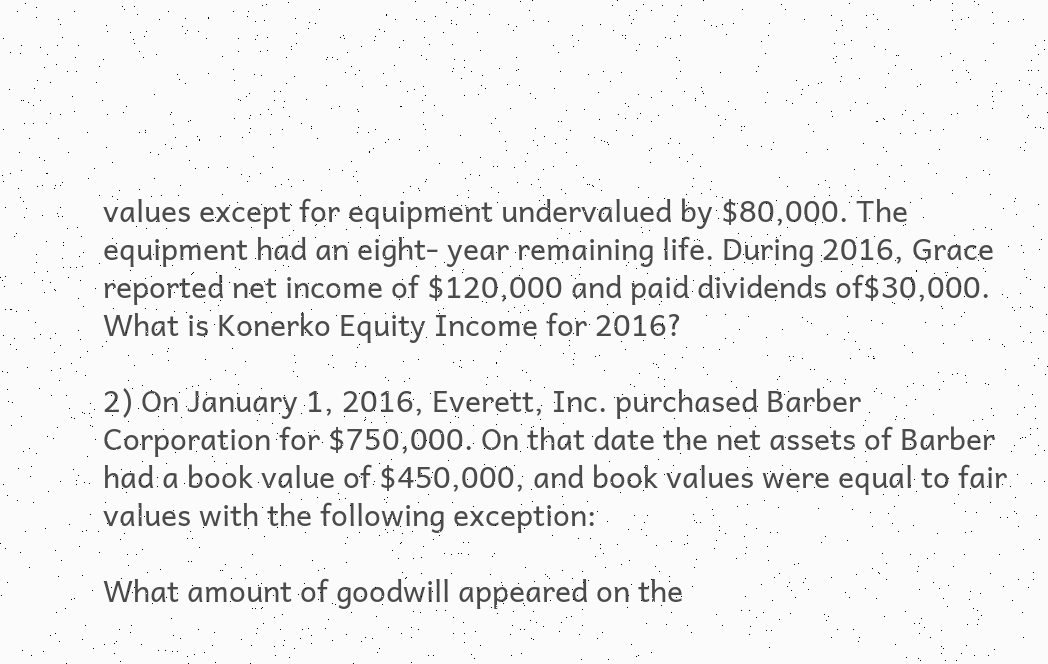values except for equipment undervalued by $80,000. The equipment had an eight- year remaining life. During 2016, Grace reported net income of $120,000 and paid dividends of$30,000.                                                                                                                                                                                                                                                       What is Konerko Equity Income for 2016?

2) On January 1, 2016, Everett, Inc. purchased Barber Corporation for $750,000. On that date the net assets of Barber had a book value of $450,000, and book values were equal to fair values with the following exception:

What amount of goodwill appeared on the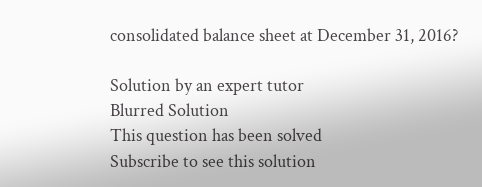consolidated balance sheet at December 31, 2016?

Solution by an expert tutor
Blurred Solution
This question has been solved
Subscribe to see this solution